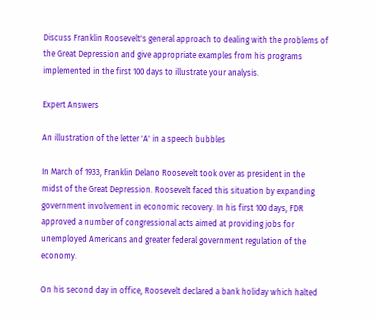Discuss Franklin Roosevelt's general approach to dealing with the problems of the Great Depression and give appropriate examples from his programs implemented in the first 100 days to illustrate your analysis.

Expert Answers

An illustration of the letter 'A' in a speech bubbles

In March of 1933, Franklin Delano Roosevelt took over as president in the midst of the Great Depression. Roosevelt faced this situation by expanding government involvement in economic recovery. In his first 100 days, FDR approved a number of congressional acts aimed at providing jobs for unemployed Americans and greater federal government regulation of the economy.

On his second day in office, Roosevelt declared a bank holiday which halted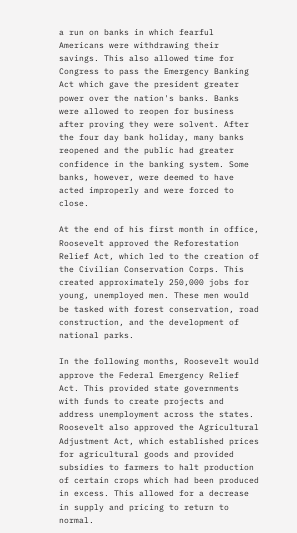a run on banks in which fearful Americans were withdrawing their savings. This also allowed time for Congress to pass the Emergency Banking Act which gave the president greater power over the nation's banks. Banks were allowed to reopen for business after proving they were solvent. After the four day bank holiday, many banks reopened and the public had greater confidence in the banking system. Some banks, however, were deemed to have acted improperly and were forced to close.

At the end of his first month in office, Roosevelt approved the Reforestation Relief Act, which led to the creation of the Civilian Conservation Corps. This created approximately 250,000 jobs for young, unemployed men. These men would be tasked with forest conservation, road construction, and the development of national parks.

In the following months, Roosevelt would approve the Federal Emergency Relief Act. This provided state governments with funds to create projects and address unemployment across the states. Roosevelt also approved the Agricultural Adjustment Act, which established prices for agricultural goods and provided subsidies to farmers to halt production of certain crops which had been produced in excess. This allowed for a decrease in supply and pricing to return to normal.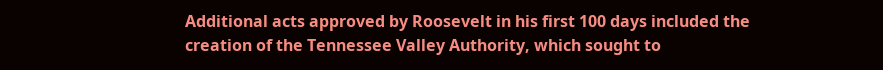Additional acts approved by Roosevelt in his first 100 days included the creation of the Tennessee Valley Authority, which sought to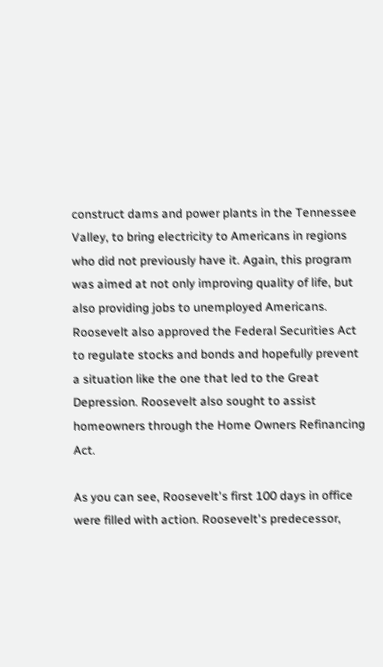construct dams and power plants in the Tennessee Valley, to bring electricity to Americans in regions who did not previously have it. Again, this program was aimed at not only improving quality of life, but also providing jobs to unemployed Americans. Roosevelt also approved the Federal Securities Act to regulate stocks and bonds and hopefully prevent a situation like the one that led to the Great Depression. Roosevelt also sought to assist homeowners through the Home Owners Refinancing Act.

As you can see, Roosevelt's first 100 days in office were filled with action. Roosevelt's predecessor,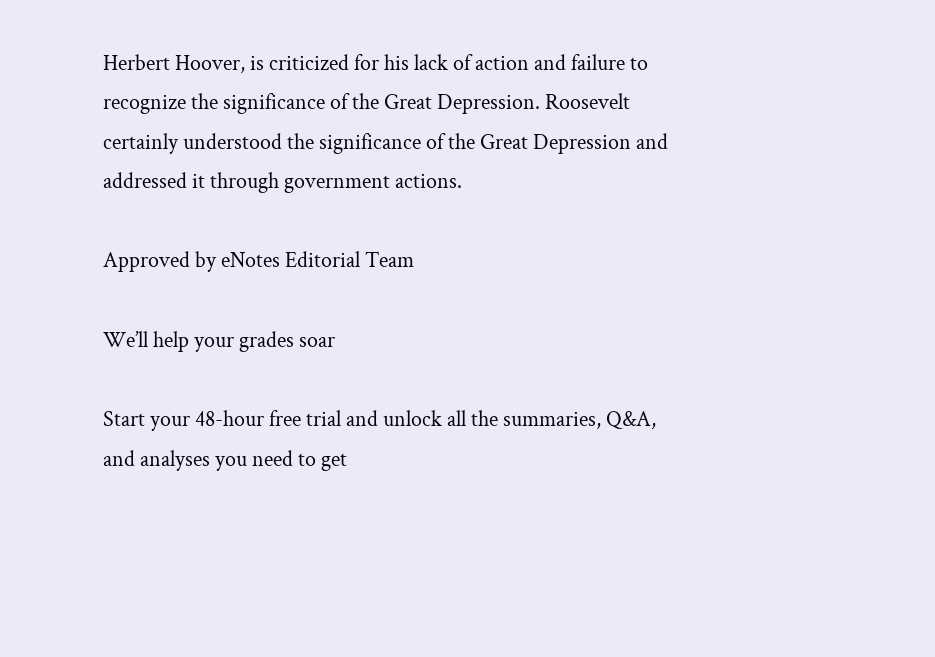Herbert Hoover, is criticized for his lack of action and failure to recognize the significance of the Great Depression. Roosevelt certainly understood the significance of the Great Depression and addressed it through government actions.

Approved by eNotes Editorial Team

We’ll help your grades soar

Start your 48-hour free trial and unlock all the summaries, Q&A, and analyses you need to get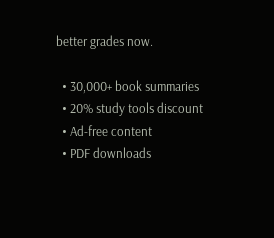better grades now.

  • 30,000+ book summaries
  • 20% study tools discount
  • Ad-free content
  • PDF downloads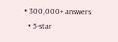• 300,000+ answers
  • 5-star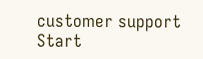customer support
Start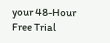your 48-Hour Free Trial